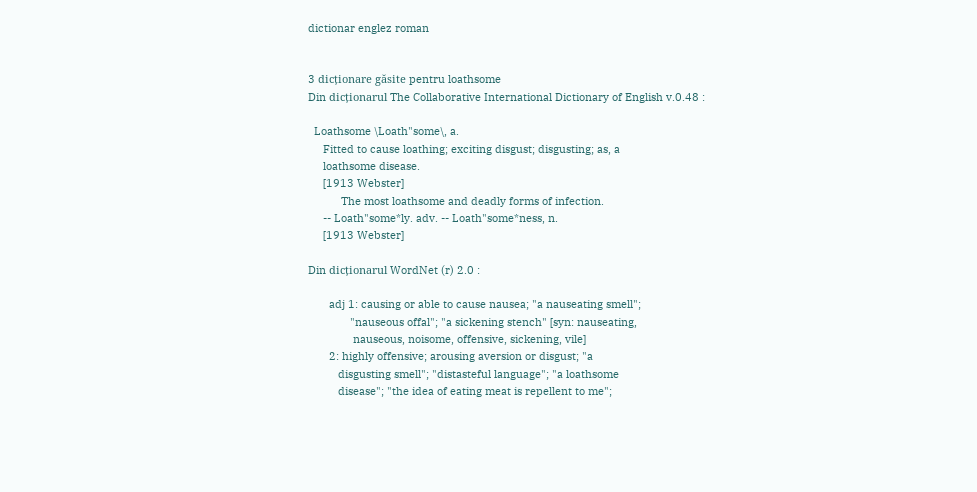dictionar englez roman


3 dicționare găsite pentru loathsome
Din dicționarul The Collaborative International Dictionary of English v.0.48 :

  Loathsome \Loath"some\, a.
     Fitted to cause loathing; exciting disgust; disgusting; as, a
     loathsome disease.
     [1913 Webster]
           The most loathsome and deadly forms of infection.
     -- Loath"some*ly. adv. -- Loath"some*ness, n.
     [1913 Webster]

Din dicționarul WordNet (r) 2.0 :

       adj 1: causing or able to cause nausea; "a nauseating smell";
              "nauseous offal"; "a sickening stench" [syn: nauseating,
               nauseous, noisome, offensive, sickening, vile]
       2: highly offensive; arousing aversion or disgust; "a
          disgusting smell"; "distasteful language"; "a loathsome
          disease"; "the idea of eating meat is repellent to me";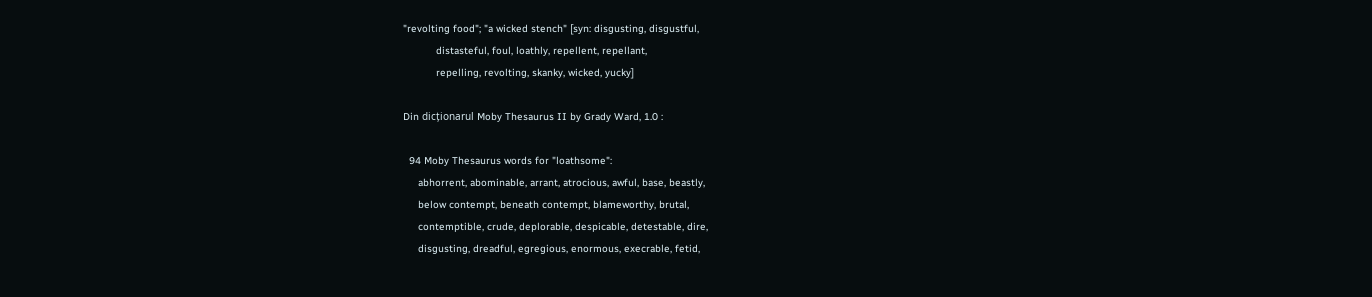"revolting food"; "a wicked stench" [syn: disgusting, disgustful,
           distasteful, foul, loathly, repellent, repellant,
           repelling, revolting, skanky, wicked, yucky]

Din dicționarul Moby Thesaurus II by Grady Ward, 1.0 :

  94 Moby Thesaurus words for "loathsome":
     abhorrent, abominable, arrant, atrocious, awful, base, beastly,
     below contempt, beneath contempt, blameworthy, brutal,
     contemptible, crude, deplorable, despicable, detestable, dire,
     disgusting, dreadful, egregious, enormous, execrable, fetid,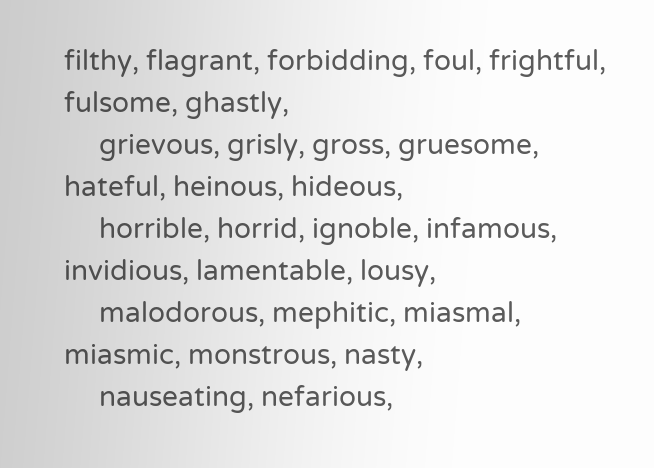filthy, flagrant, forbidding, foul, frightful, fulsome, ghastly,
     grievous, grisly, gross, gruesome, hateful, heinous, hideous,
     horrible, horrid, ignoble, infamous, invidious, lamentable, lousy,
     malodorous, mephitic, miasmal, miasmic, monstrous, nasty,
     nauseating, nefarious,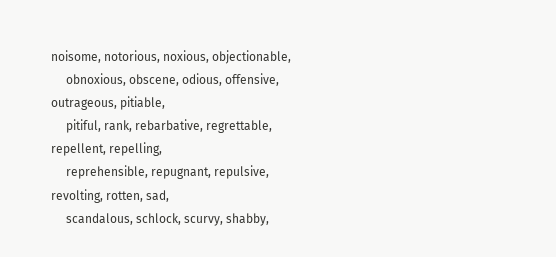noisome, notorious, noxious, objectionable,
     obnoxious, obscene, odious, offensive, outrageous, pitiable,
     pitiful, rank, rebarbative, regrettable, repellent, repelling,
     reprehensible, repugnant, repulsive, revolting, rotten, sad,
     scandalous, schlock, scurvy, shabby,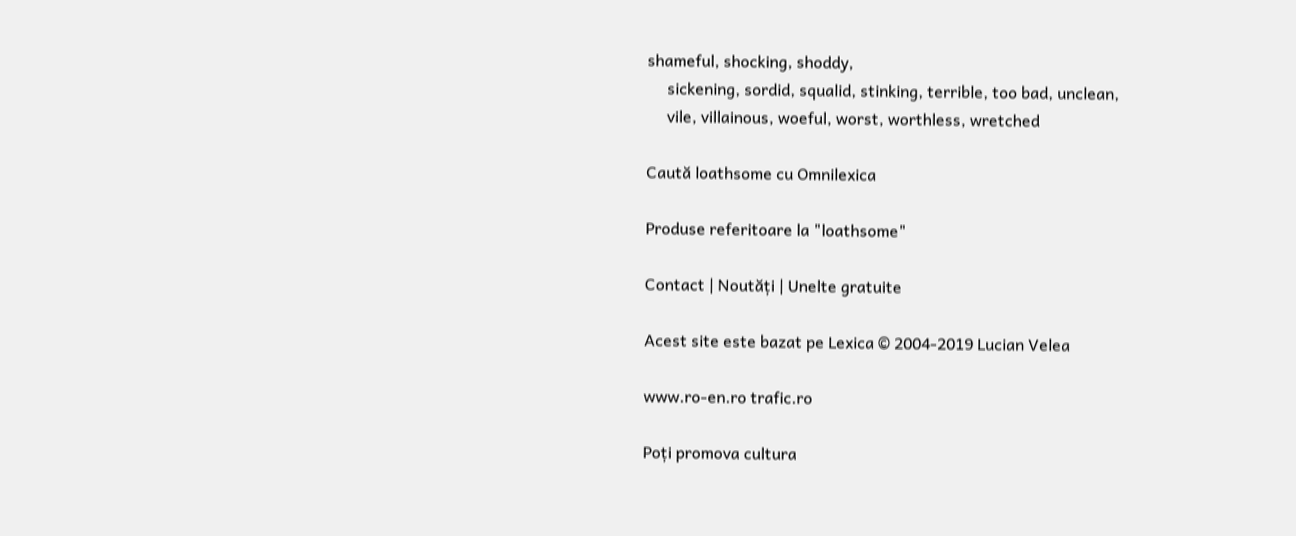shameful, shocking, shoddy,
     sickening, sordid, squalid, stinking, terrible, too bad, unclean,
     vile, villainous, woeful, worst, worthless, wretched

Caută loathsome cu Omnilexica

Produse referitoare la "loathsome"

Contact | Noutăți | Unelte gratuite

Acest site este bazat pe Lexica © 2004-2019 Lucian Velea

www.ro-en.ro trafic.ro

Poți promova cultura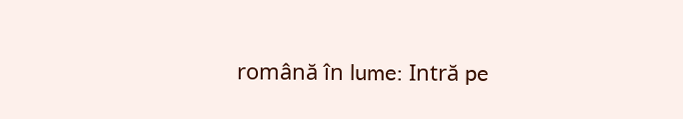română în lume: Intră pe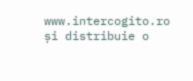www.intercogito.ro și distribuie o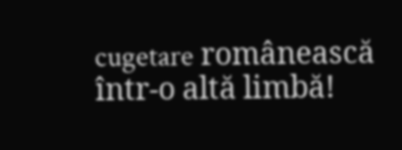cugetare românească într-o altă limbă!